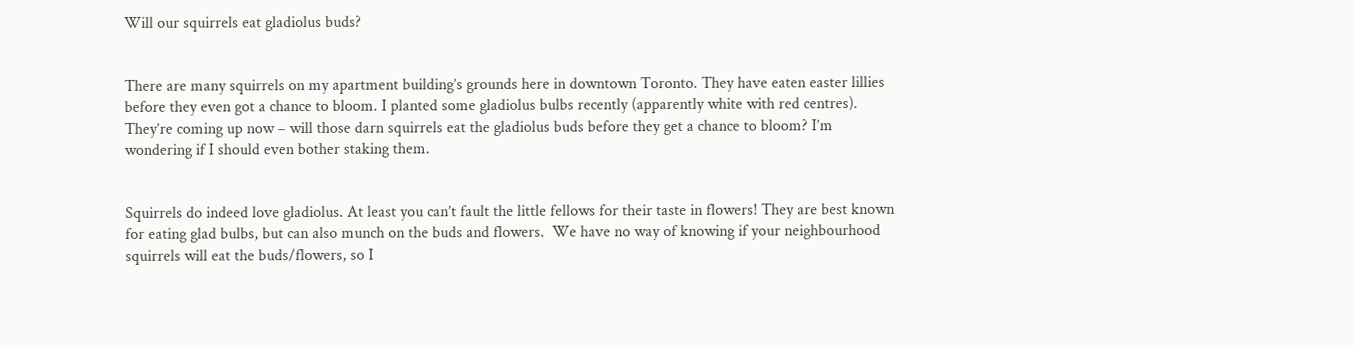Will our squirrels eat gladiolus buds?


There are many squirrels on my apartment building’s grounds here in downtown Toronto. They have eaten easter lillies before they even got a chance to bloom. I planted some gladiolus bulbs recently (apparently white with red centres).  They’re coming up now – will those darn squirrels eat the gladiolus buds before they get a chance to bloom? I’m wondering if I should even bother staking them.


Squirrels do indeed love gladiolus. At least you can’t fault the little fellows for their taste in flowers! They are best known for eating glad bulbs, but can also munch on the buds and flowers.  We have no way of knowing if your neighbourhood squirrels will eat the buds/flowers, so I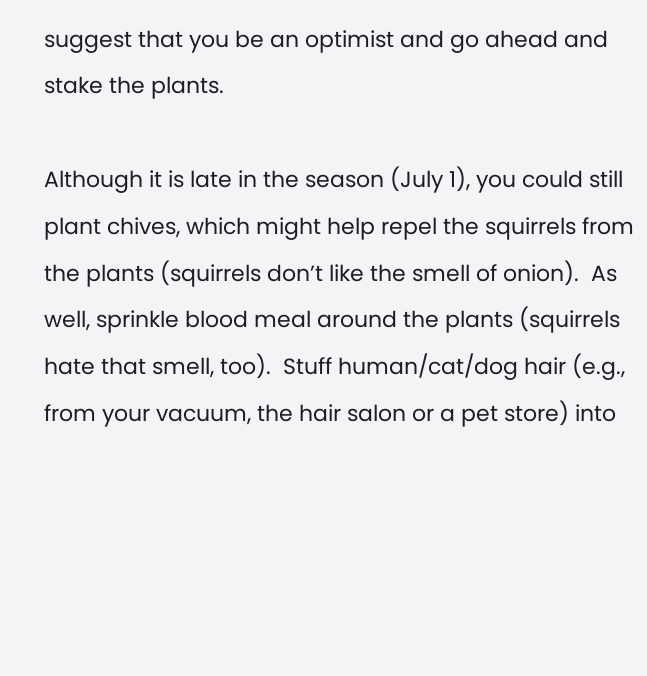suggest that you be an optimist and go ahead and stake the plants.

Although it is late in the season (July 1), you could still plant chives, which might help repel the squirrels from the plants (squirrels don’t like the smell of onion).  As well, sprinkle blood meal around the plants (squirrels hate that smell, too).  Stuff human/cat/dog hair (e.g., from your vacuum, the hair salon or a pet store) into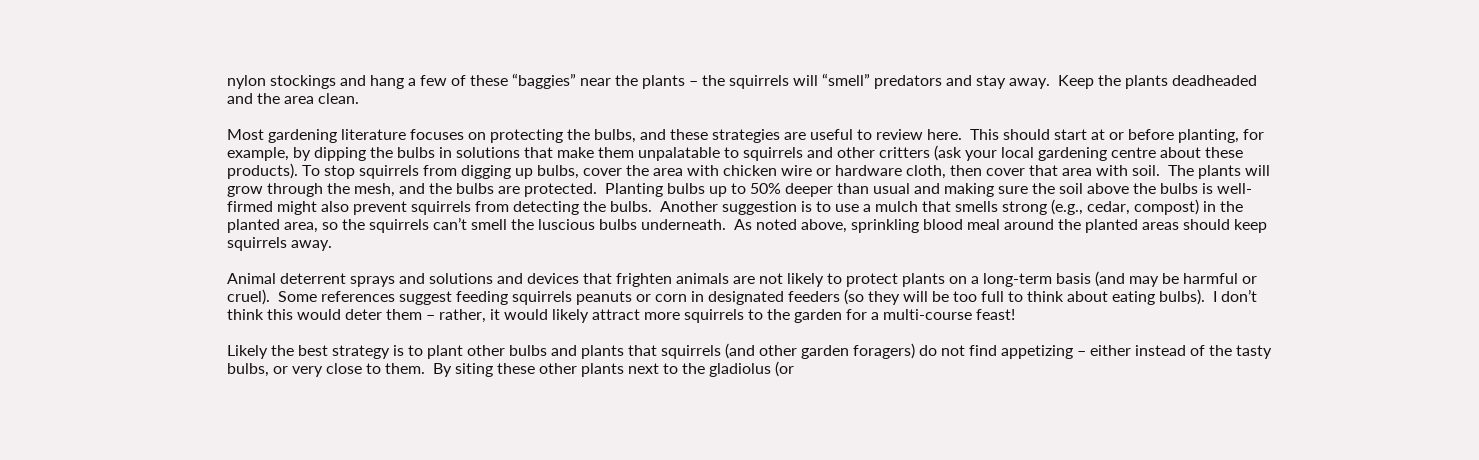nylon stockings and hang a few of these “baggies” near the plants – the squirrels will “smell” predators and stay away.  Keep the plants deadheaded and the area clean.

Most gardening literature focuses on protecting the bulbs, and these strategies are useful to review here.  This should start at or before planting, for example, by dipping the bulbs in solutions that make them unpalatable to squirrels and other critters (ask your local gardening centre about these products). To stop squirrels from digging up bulbs, cover the area with chicken wire or hardware cloth, then cover that area with soil.  The plants will grow through the mesh, and the bulbs are protected.  Planting bulbs up to 50% deeper than usual and making sure the soil above the bulbs is well-firmed might also prevent squirrels from detecting the bulbs.  Another suggestion is to use a mulch that smells strong (e.g., cedar, compost) in the planted area, so the squirrels can’t smell the luscious bulbs underneath.  As noted above, sprinkling blood meal around the planted areas should keep squirrels away.

Animal deterrent sprays and solutions and devices that frighten animals are not likely to protect plants on a long-term basis (and may be harmful or cruel).  Some references suggest feeding squirrels peanuts or corn in designated feeders (so they will be too full to think about eating bulbs).  I don’t think this would deter them – rather, it would likely attract more squirrels to the garden for a multi-course feast!

Likely the best strategy is to plant other bulbs and plants that squirrels (and other garden foragers) do not find appetizing – either instead of the tasty bulbs, or very close to them.  By siting these other plants next to the gladiolus (or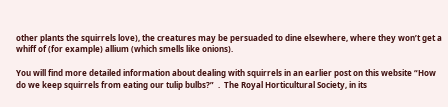other plants the squirrels love), the creatures may be persuaded to dine elsewhere, where they won’t get a whiff of (for example) allium (which smells like onions).

You will find more detailed information about dealing with squirrels in an earlier post on this website “How do we keep squirrels from eating our tulip bulbs?”  .  The Royal Horticultural Society, in its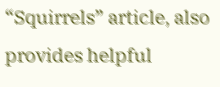“Squirrels” article, also provides helpful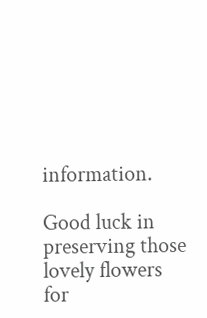information.

Good luck in preserving those lovely flowers for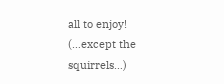all to enjoy! (…except the squirrels…)